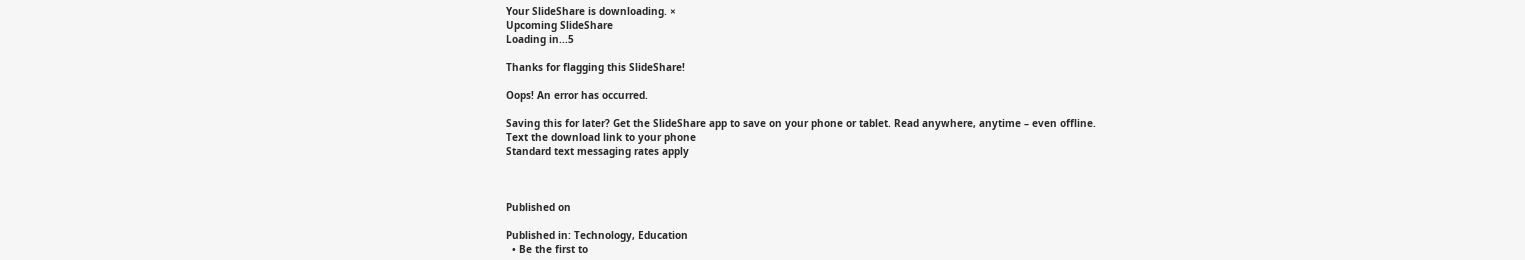Your SlideShare is downloading. ×
Upcoming SlideShare
Loading in...5

Thanks for flagging this SlideShare!

Oops! An error has occurred.

Saving this for later? Get the SlideShare app to save on your phone or tablet. Read anywhere, anytime – even offline.
Text the download link to your phone
Standard text messaging rates apply



Published on

Published in: Technology, Education
  • Be the first to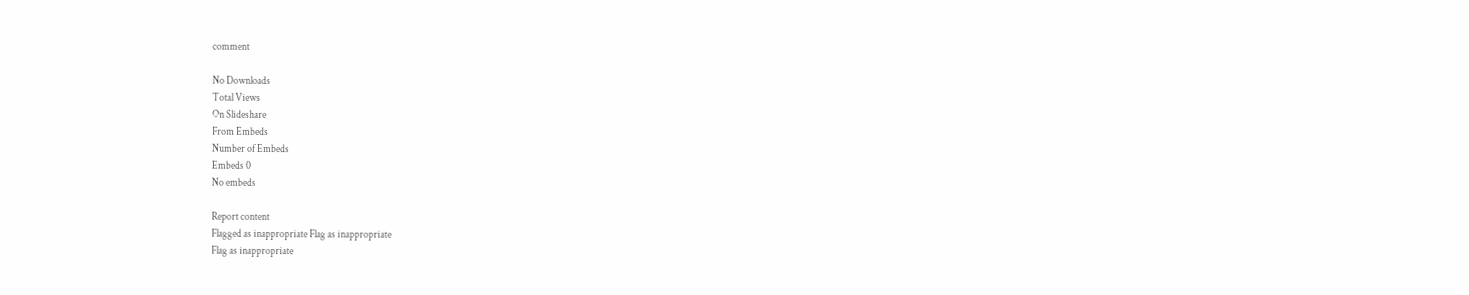comment

No Downloads
Total Views
On Slideshare
From Embeds
Number of Embeds
Embeds 0
No embeds

Report content
Flagged as inappropriate Flag as inappropriate
Flag as inappropriate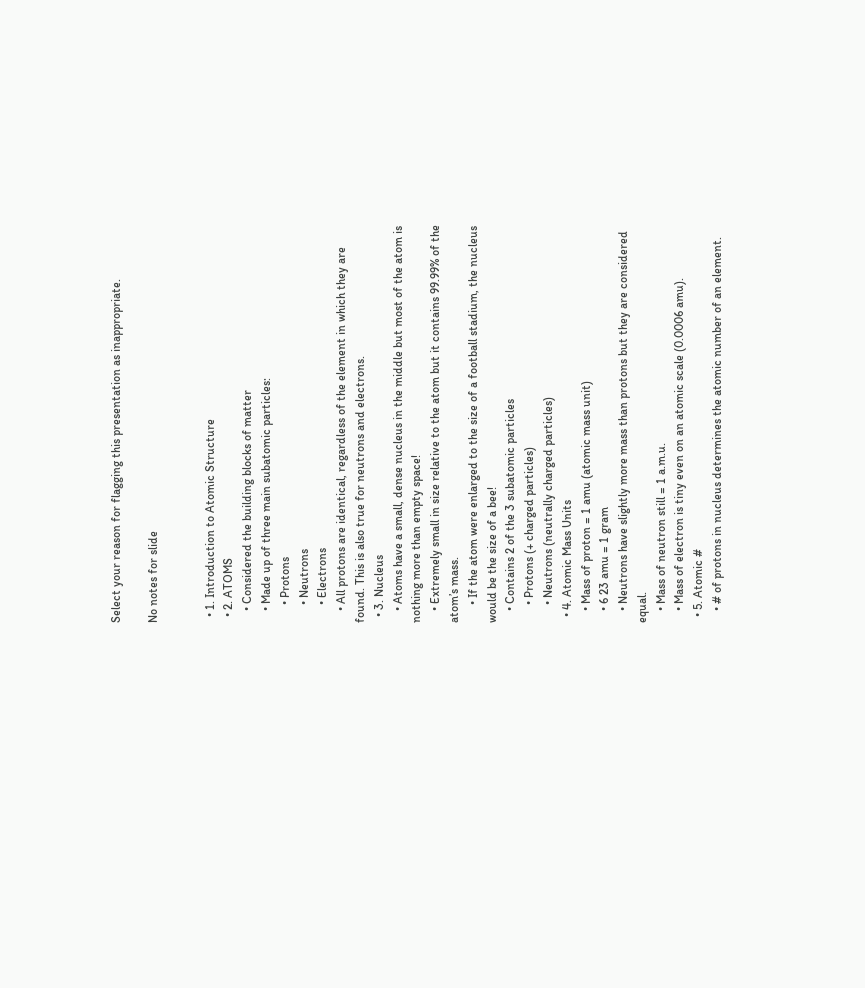Select your reason for flagging this presentation as inappropriate.

No notes for slide


  • 1. Introduction to Atomic Structure
  • 2. ATOMS
    • Considered the building blocks of matter
    • Made up of three main subatomic particles:
      • Protons
      • Neutrons
      • Electrons
    • All protons are identical, regardless of the element in which they are found. This is also true for neutrons and electrons.
  • 3. Nucleus
    • Atoms have a small, dense nucleus in the middle but most of the atom is nothing more than empty space!
    • Extremely small in size relative to the atom but it contains 99.99% of the atom’s mass.
      • If the atom were enlarged to the size of a football stadium, the nucleus would be the size of a bee!
    • Contains 2 of the 3 subatomic particles
      • Protons (+ charged particles)
      • Neutrons (neutrally charged particles)
  • 4. Atomic Mass Units
    • Mass of proton = 1 amu (atomic mass unit)
    • 6 23 amu = 1 gram
    • Neutrons have slightly more mass than protons but they are considered equal.
    • Mass of neutron still = 1 a.m.u.
    • Mass of electron is tiny even on an atomic scale (0.0006 amu).
  • 5. Atomic #
    • # of protons in nucleus determines the atomic number of an element.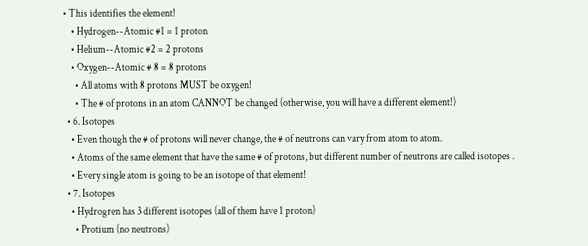• This identifies the element!
    • Hydrogen--Atomic #1 = 1 proton
    • Helium--Atomic #2 = 2 protons
    • Oxygen--Atomic # 8 = 8 protons
      • All atoms with 8 protons MUST be oxygen!
      • The # of protons in an atom CANNOT be changed (otherwise, you will have a different element!)
  • 6. Isotopes
    • Even though the # of protons will never change, the # of neutrons can vary from atom to atom.
    • Atoms of the same element that have the same # of protons, but different number of neutrons are called isotopes .
    • Every single atom is going to be an isotope of that element!
  • 7. Isotopes
    • Hydrogren has 3 different isotopes (all of them have 1 proton)
      • Protium (no neutrons)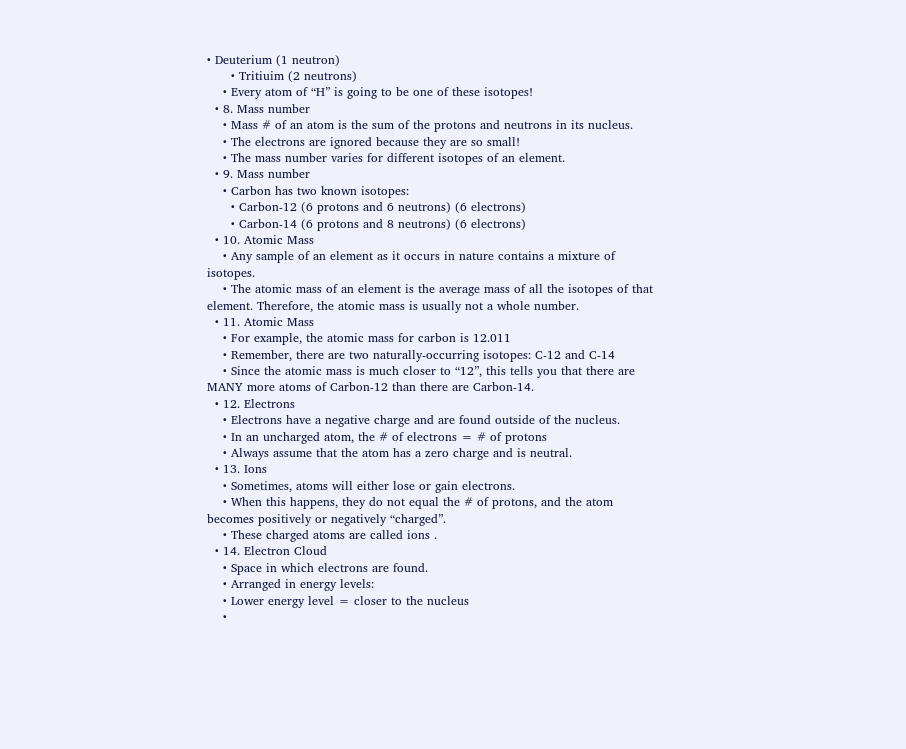• Deuterium (1 neutron)
      • Tritiuim (2 neutrons)
    • Every atom of “H” is going to be one of these isotopes!
  • 8. Mass number
    • Mass # of an atom is the sum of the protons and neutrons in its nucleus.
    • The electrons are ignored because they are so small!
    • The mass number varies for different isotopes of an element.
  • 9. Mass number
    • Carbon has two known isotopes:
      • Carbon-12 (6 protons and 6 neutrons) (6 electrons)
      • Carbon-14 (6 protons and 8 neutrons) (6 electrons)
  • 10. Atomic Mass
    • Any sample of an element as it occurs in nature contains a mixture of isotopes.
    • The atomic mass of an element is the average mass of all the isotopes of that element. Therefore, the atomic mass is usually not a whole number.
  • 11. Atomic Mass
    • For example, the atomic mass for carbon is 12.011
    • Remember, there are two naturally-occurring isotopes: C-12 and C-14
    • Since the atomic mass is much closer to “12”, this tells you that there are MANY more atoms of Carbon-12 than there are Carbon-14.
  • 12. Electrons
    • Electrons have a negative charge and are found outside of the nucleus.
    • In an uncharged atom, the # of electrons = # of protons
    • Always assume that the atom has a zero charge and is neutral.
  • 13. Ions
    • Sometimes, atoms will either lose or gain electrons.
    • When this happens, they do not equal the # of protons, and the atom becomes positively or negatively “charged”.
    • These charged atoms are called ions .
  • 14. Electron Cloud
    • Space in which electrons are found.
    • Arranged in energy levels:
    • Lower energy level = closer to the nucleus
    •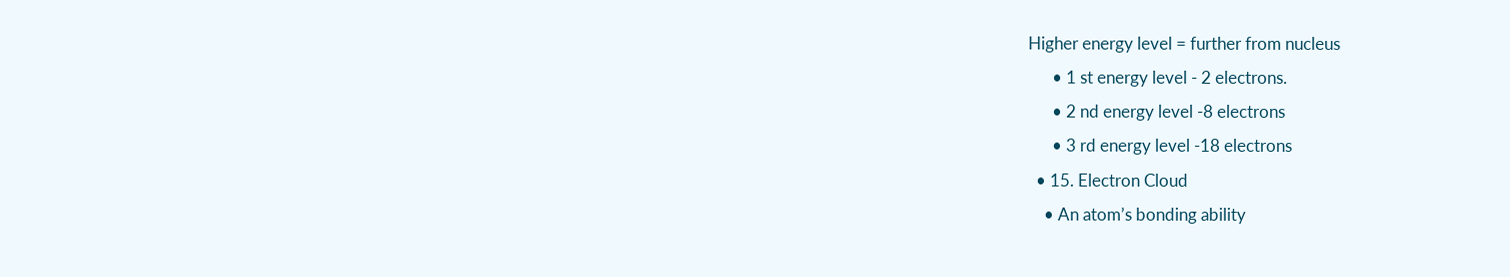Higher energy level = further from nucleus
      • 1 st energy level - 2 electrons.
      • 2 nd energy level -8 electrons
      • 3 rd energy level -18 electrons
  • 15. Electron Cloud
    • An atom’s bonding ability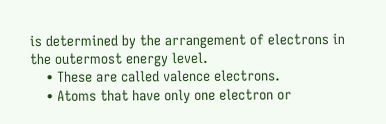is determined by the arrangement of electrons in the outermost energy level.
    • These are called valence electrons.
    • Atoms that have only one electron or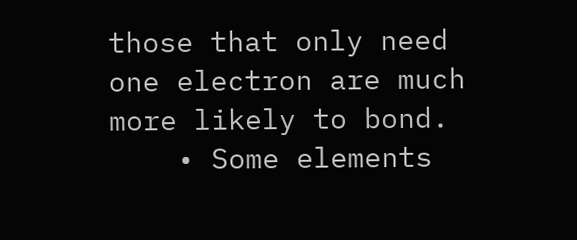those that only need one electron are much more likely to bond.
    • Some elements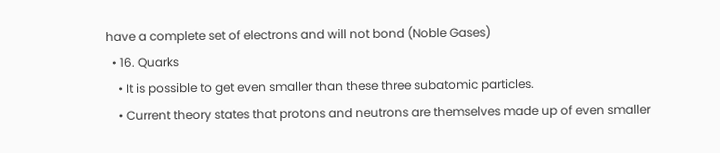have a complete set of electrons and will not bond (Noble Gases)
  • 16. Quarks
    • It is possible to get even smaller than these three subatomic particles.
    • Current theory states that protons and neutrons are themselves made up of even smaller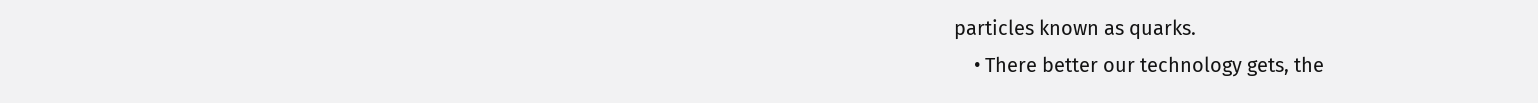particles known as quarks.
    • There better our technology gets, the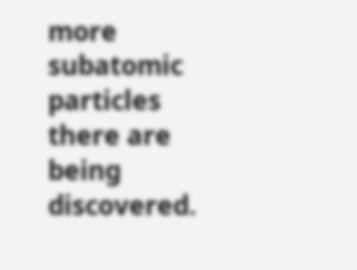more subatomic particles there are being discovered.